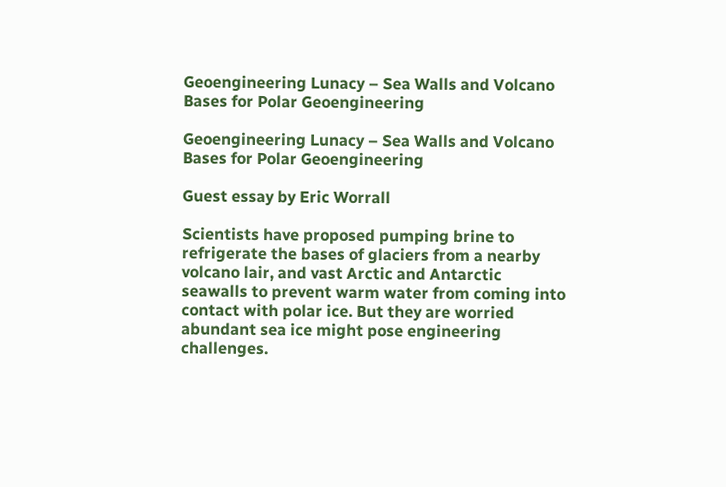Geoengineering Lunacy – Sea Walls and Volcano Bases for Polar Geoengineering

Geoengineering Lunacy – Sea Walls and Volcano Bases for Polar Geoengineering

Guest essay by Eric Worrall

Scientists have proposed pumping brine to refrigerate the bases of glaciers from a nearby volcano lair, and vast Arctic and Antarctic seawalls to prevent warm water from coming into contact with polar ice. But they are worried abundant sea ice might pose engineering challenges.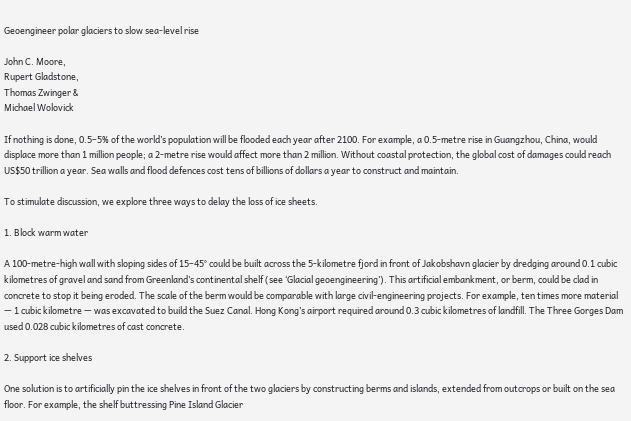Geoengineer polar glaciers to slow sea-level rise

John C. Moore,
Rupert Gladstone,
Thomas Zwinger &
Michael Wolovick

If nothing is done, 0.5–5% of the world’s population will be flooded each year after 2100. For example, a 0.5-metre rise in Guangzhou, China, would displace more than 1 million people; a 2-metre rise would affect more than 2 million. Without coastal protection, the global cost of damages could reach US$50 trillion a year. Sea walls and flood defences cost tens of billions of dollars a year to construct and maintain.

To stimulate discussion, we explore three ways to delay the loss of ice sheets.

1. Block warm water

A 100-metre-high wall with sloping sides of 15–45° could be built across the 5-kilometre fjord in front of Jakobshavn glacier by dredging around 0.1 cubic kilometres of gravel and sand from Greenland’s continental shelf (see ‘Glacial geoengineering’). This artificial embankment, or berm, could be clad in concrete to stop it being eroded. The scale of the berm would be comparable with large civil-engineering projects. For example, ten times more material — 1 cubic kilometre — was excavated to build the Suez Canal. Hong Kong’s airport required around 0.3 cubic kilometres of landfill. The Three Gorges Dam used 0.028 cubic kilometres of cast concrete.

2. Support ice shelves

One solution is to artificially pin the ice shelves in front of the two glaciers by constructing berms and islands, extended from outcrops or built on the sea floor. For example, the shelf buttressing Pine Island Glacier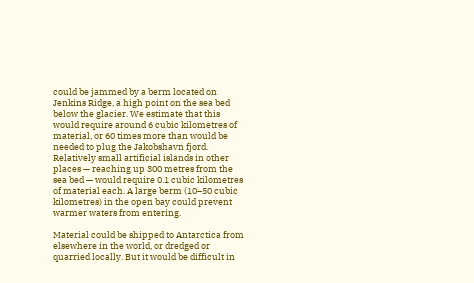could be jammed by a berm located on Jenkins Ridge, a high point on the sea bed below the glacier. We estimate that this would require around 6 cubic kilometres of material, or 60 times more than would be needed to plug the Jakobshavn fjord. Relatively small artificial islands in other places — reaching up 300 metres from the sea bed — would require 0.1 cubic kilometres of material each. A large berm (10–50 cubic kilometres) in the open bay could prevent warmer waters from entering.

Material could be shipped to Antarctica from elsewhere in the world, or dredged or quarried locally. But it would be difficult in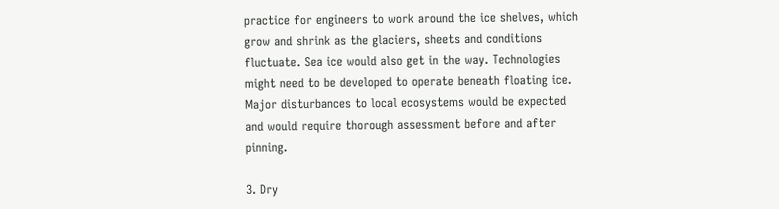practice for engineers to work around the ice shelves, which grow and shrink as the glaciers, sheets and conditions fluctuate. Sea ice would also get in the way. Technologies might need to be developed to operate beneath floating ice. Major disturbances to local ecosystems would be expected and would require thorough assessment before and after pinning.

3. Dry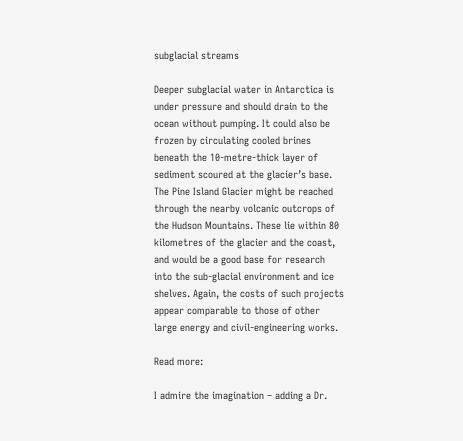subglacial streams

Deeper subglacial water in Antarctica is under pressure and should drain to the ocean without pumping. It could also be frozen by circulating cooled brines beneath the 10-metre-thick layer of sediment scoured at the glacier’s base. The Pine Island Glacier might be reached through the nearby volcanic outcrops of the Hudson Mountains. These lie within 80 kilometres of the glacier and the coast, and would be a good base for research into the sub-glacial environment and ice shelves. Again, the costs of such projects appear comparable to those of other large energy and civil-engineering works.

Read more:

I admire the imagination – adding a Dr.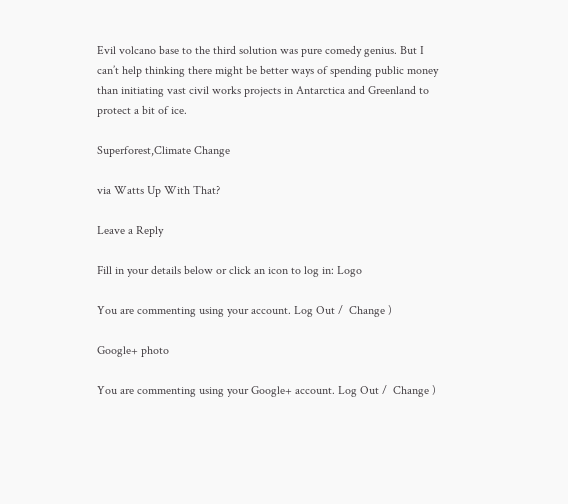Evil volcano base to the third solution was pure comedy genius. But I can’t help thinking there might be better ways of spending public money than initiating vast civil works projects in Antarctica and Greenland to protect a bit of ice.

Superforest,Climate Change

via Watts Up With That?

Leave a Reply

Fill in your details below or click an icon to log in: Logo

You are commenting using your account. Log Out /  Change )

Google+ photo

You are commenting using your Google+ account. Log Out /  Change )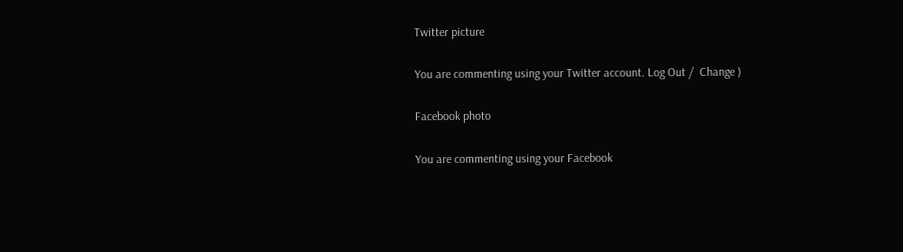Twitter picture

You are commenting using your Twitter account. Log Out /  Change )

Facebook photo

You are commenting using your Facebook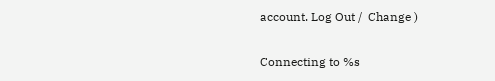account. Log Out /  Change )

Connecting to %s